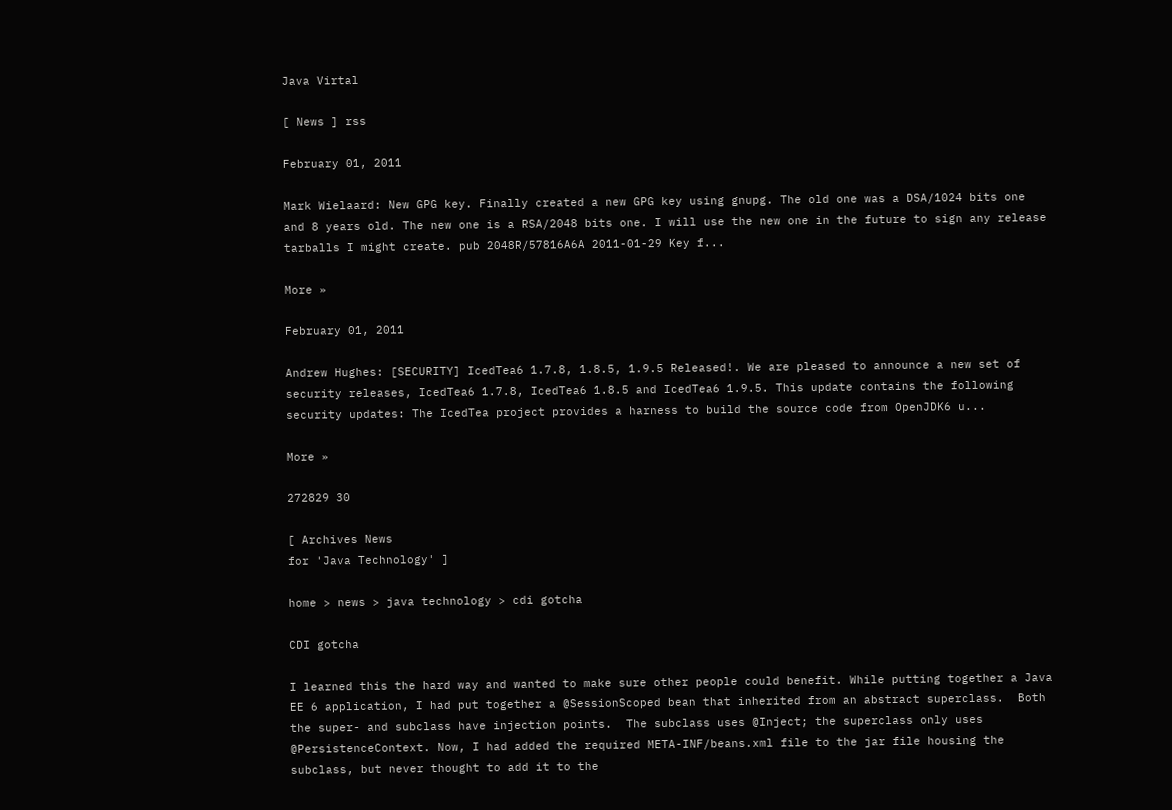Java Virtal

[ News ] rss

February 01, 2011

Mark Wielaard: New GPG key. Finally created a new GPG key using gnupg. The old one was a DSA/1024 bits one and 8 years old. The new one is a RSA/2048 bits one. I will use the new one in the future to sign any release tarballs I might create. pub 2048R/57816A6A 2011-01-29 Key f...

More »

February 01, 2011

Andrew Hughes: [SECURITY] IcedTea6 1.7.8, 1.8.5, 1.9.5 Released!. We are pleased to announce a new set of security releases, IcedTea6 1.7.8, IcedTea6 1.8.5 and IcedTea6 1.9.5. This update contains the following security updates: The IcedTea project provides a harness to build the source code from OpenJDK6 u...

More »

272829 30

[ Archives News
for 'Java Technology' ]

home > news > java technology > cdi gotcha

CDI gotcha

I learned this the hard way and wanted to make sure other people could benefit. While putting together a Java EE 6 application, I had put together a @SessionScoped bean that inherited from an abstract superclass.  Both the super- and subclass have injection points.  The subclass uses @Inject; the superclass only uses @PersistenceContext. Now, I had added the required META-INF/beans.xml file to the jar file housing the subclass, but never thought to add it to the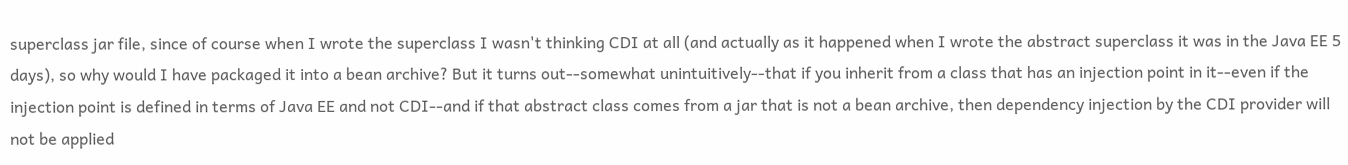superclass jar file, since of course when I wrote the superclass I wasn't thinking CDI at all (and actually as it happened when I wrote the abstract superclass it was in the Java EE 5 days), so why would I have packaged it into a bean archive? But it turns out--somewhat unintuitively--that if you inherit from a class that has an injection point in it--even if the injection point is defined in terms of Java EE and not CDI--and if that abstract class comes from a jar that is not a bean archive, then dependency injection by the CDI provider will not be applied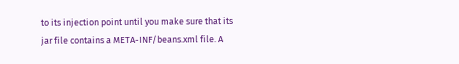to its injection point until you make sure that its jar file contains a META-INF/beans.xml file. A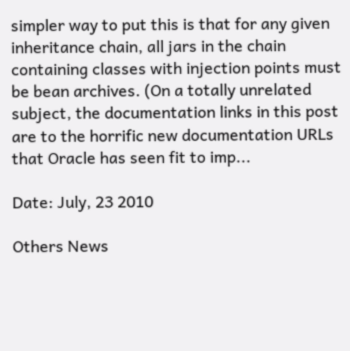simpler way to put this is that for any given inheritance chain, all jars in the chain containing classes with injection points must be bean archives. (On a totally unrelated subject, the documentation links in this post are to the horrific new documentation URLs that Oracle has seen fit to imp...

Date: July, 23 2010

Others News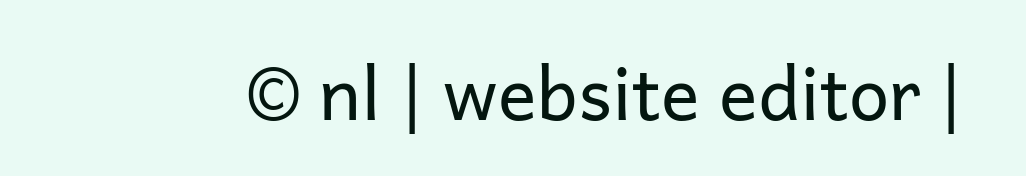© nl | website editor |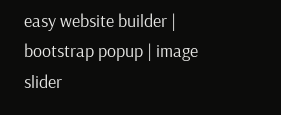easy website builder | bootstrap popup | image slider